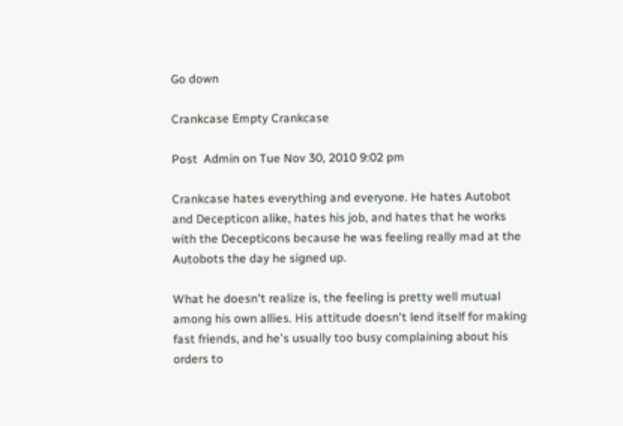Go down

Crankcase Empty Crankcase

Post  Admin on Tue Nov 30, 2010 9:02 pm

Crankcase hates everything and everyone. He hates Autobot and Decepticon alike, hates his job, and hates that he works with the Decepticons because he was feeling really mad at the Autobots the day he signed up.

What he doesn't realize is, the feeling is pretty well mutual among his own allies. His attitude doesn't lend itself for making fast friends, and he's usually too busy complaining about his orders to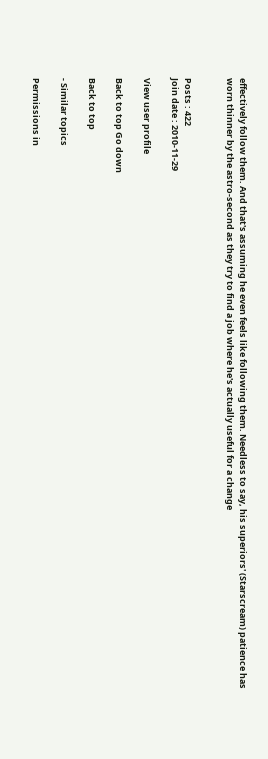effectively follow them. And that's assuming he even feels like following them. Needless to say, his superiors' (Starscream) patience has worn thinner by the astro-second as they try to find a job where he's actually useful for a change


Posts : 422
Join date : 2010-11-29

View user profile

Back to top Go down

Back to top

- Similar topics

Permissions in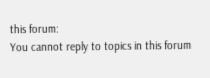this forum:
You cannot reply to topics in this forum